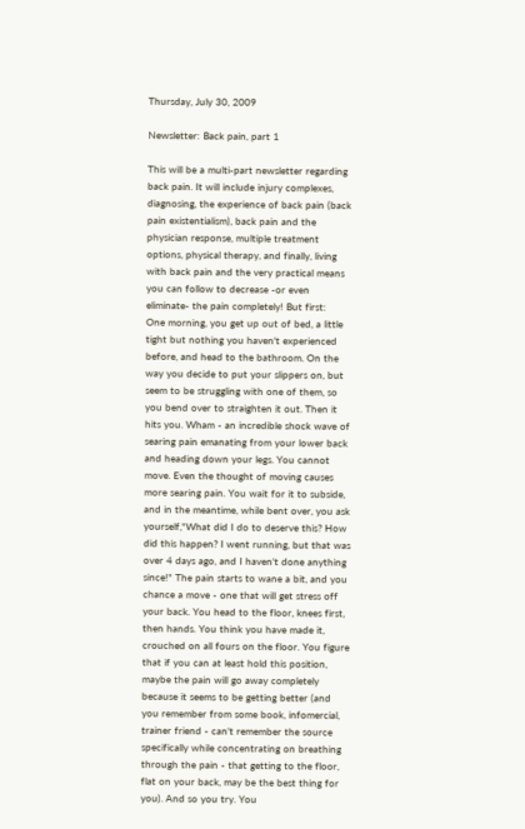Thursday, July 30, 2009

Newsletter: Back pain, part 1

This will be a multi-part newsletter regarding back pain. It will include injury complexes, diagnosing, the experience of back pain (back pain existentialism), back pain and the physician response, multiple treatment options, physical therapy, and finally, living with back pain and the very practical means you can follow to decrease -or even eliminate- the pain completely! But first:
One morning, you get up out of bed, a little tight but nothing you haven't experienced before, and head to the bathroom. On the way you decide to put your slippers on, but seem to be struggling with one of them, so you bend over to straighten it out. Then it hits you. Wham - an incredible shock wave of searing pain emanating from your lower back and heading down your legs. You cannot move. Even the thought of moving causes more searing pain. You wait for it to subside, and in the meantime, while bent over, you ask yourself,"What did I do to deserve this? How did this happen? I went running, but that was over 4 days ago, and I haven't done anything since!" The pain starts to wane a bit, and you chance a move - one that will get stress off your back. You head to the floor, knees first, then hands. You think you have made it, crouched on all fours on the floor. You figure that if you can at least hold this position, maybe the pain will go away completely because it seems to be getting better (and you remember from some book, infomercial, trainer friend - can't remember the source specifically while concentrating on breathing through the pain - that getting to the floor, flat on your back, may be the best thing for you). And so you try. You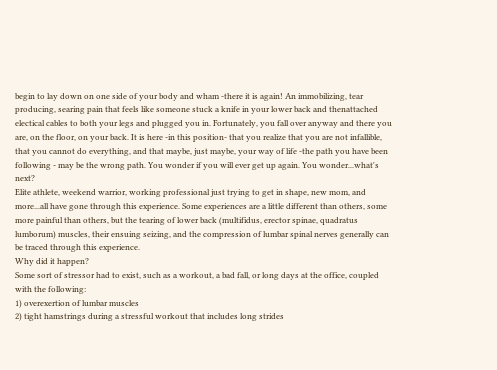begin to lay down on one side of your body and wham -there it is again! An immobilizing, tear producing, searing pain that feels like someone stuck a knife in your lower back and thenattached electical cables to both your legs and plugged you in. Fortunately, you fall over anyway and there you are, on the floor, on your back. It is here -in this position- that you realize that you are not infallible, that you cannot do everything, and that maybe, just maybe, your way of life -the path you have been following - may be the wrong path. You wonder if you will ever get up again. You wonder...what's next?
Elite athlete, weekend warrior, working professional just trying to get in shape, new mom, and more...all have gone through this experience. Some experiences are a little different than others, some more painful than others, but the tearing of lower back (multifidus, erector spinae, quadratus lumborum) muscles, their ensuing seizing, and the compression of lumbar spinal nerves generally can be traced through this experience.
Why did it happen?
Some sort of stressor had to exist, such as a workout, a bad fall, or long days at the office, coupled with the following:
1) overexertion of lumbar muscles
2) tight hamstrings during a stressful workout that includes long strides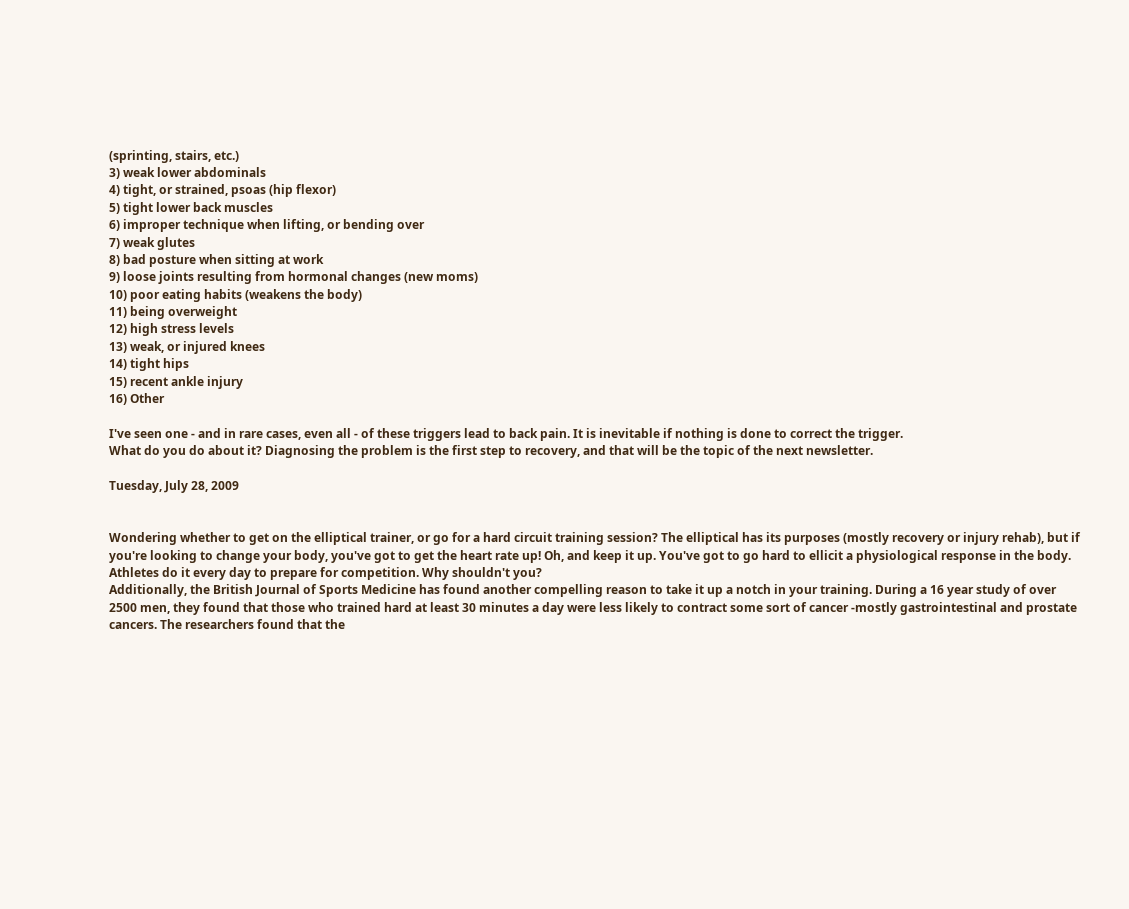(sprinting, stairs, etc.)
3) weak lower abdominals
4) tight, or strained, psoas (hip flexor)
5) tight lower back muscles
6) improper technique when lifting, or bending over
7) weak glutes
8) bad posture when sitting at work
9) loose joints resulting from hormonal changes (new moms)
10) poor eating habits (weakens the body)
11) being overweight
12) high stress levels
13) weak, or injured knees
14) tight hips
15) recent ankle injury
16) Other

I've seen one - and in rare cases, even all - of these triggers lead to back pain. It is inevitable if nothing is done to correct the trigger.
What do you do about it? Diagnosing the problem is the first step to recovery, and that will be the topic of the next newsletter.

Tuesday, July 28, 2009


Wondering whether to get on the elliptical trainer, or go for a hard circuit training session? The elliptical has its purposes (mostly recovery or injury rehab), but if you're looking to change your body, you've got to get the heart rate up! Oh, and keep it up. You've got to go hard to ellicit a physiological response in the body. Athletes do it every day to prepare for competition. Why shouldn't you?
Additionally, the British Journal of Sports Medicine has found another compelling reason to take it up a notch in your training. During a 16 year study of over 2500 men, they found that those who trained hard at least 30 minutes a day were less likely to contract some sort of cancer -mostly gastrointestinal and prostate cancers. The researchers found that the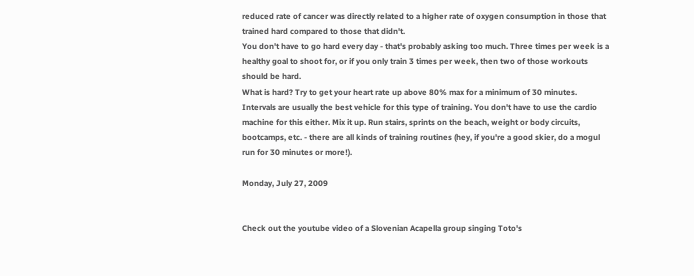reduced rate of cancer was directly related to a higher rate of oxygen consumption in those that trained hard compared to those that didn't.
You don't have to go hard every day - that's probably asking too much. Three times per week is a healthy goal to shoot for, or if you only train 3 times per week, then two of those workouts should be hard.
What is hard? Try to get your heart rate up above 80% max for a minimum of 30 minutes. Intervals are usually the best vehicle for this type of training. You don't have to use the cardio machine for this either. Mix it up. Run stairs, sprints on the beach, weight or body circuits, bootcamps, etc. - there are all kinds of training routines (hey, if you're a good skier, do a mogul run for 30 minutes or more!).

Monday, July 27, 2009


Check out the youtube video of a Slovenian Acapella group singing Toto's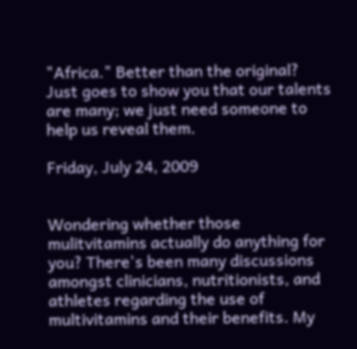"Africa." Better than the original?
Just goes to show you that our talents are many; we just need someone to help us reveal them.

Friday, July 24, 2009


Wondering whether those mulitvitamins actually do anything for you? There's been many discussions amongst clinicians, nutritionists, and athletes regarding the use of multivitamins and their benefits. My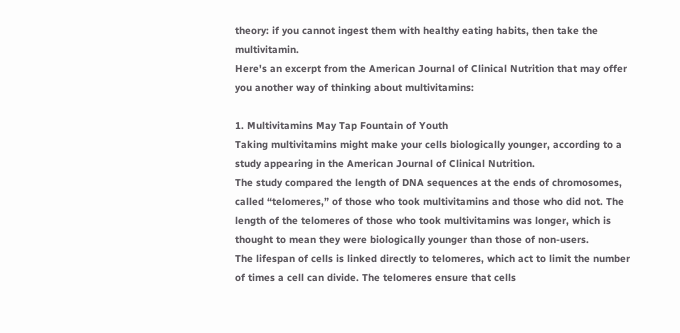theory: if you cannot ingest them with healthy eating habits, then take the multivitamin.
Here's an excerpt from the American Journal of Clinical Nutrition that may offer you another way of thinking about multivitamins:

1. Multivitamins May Tap Fountain of Youth
Taking multivitamins might make your cells biologically younger, according to a study appearing in the American Journal of Clinical Nutrition.
The study compared the length of DNA sequences at the ends of chromosomes, called “telomeres,” of those who took multivitamins and those who did not. The length of the telomeres of those who took multivitamins was longer, which is thought to mean they were biologically younger than those of non-users.
The lifespan of cells is linked directly to telomeres, which act to limit the number of times a cell can divide. The telomeres ensure that cells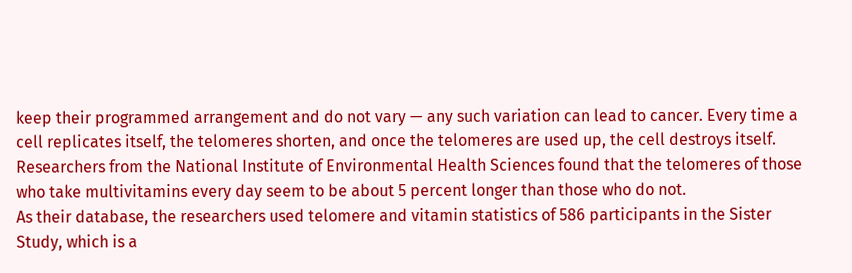keep their programmed arrangement and do not vary — any such variation can lead to cancer. Every time a cell replicates itself, the telomeres shorten, and once the telomeres are used up, the cell destroys itself.
Researchers from the National Institute of Environmental Health Sciences found that the telomeres of those who take multivitamins every day seem to be about 5 percent longer than those who do not.
As their database, the researchers used telomere and vitamin statistics of 586 participants in the Sister Study, which is a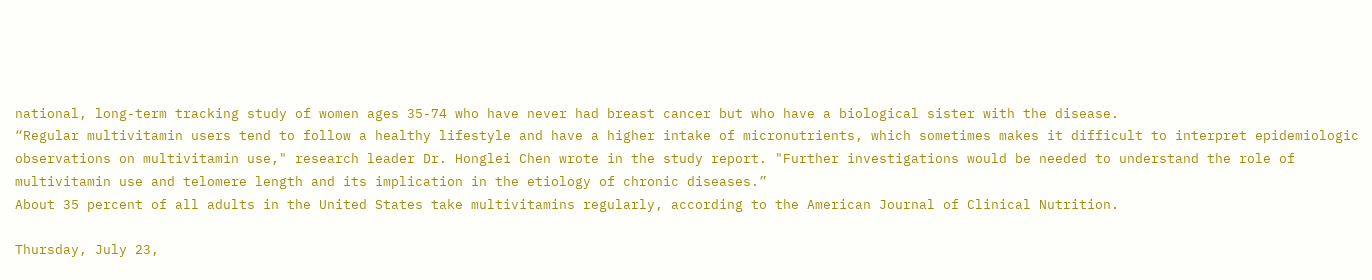national, long-term tracking study of women ages 35-74 who have never had breast cancer but who have a biological sister with the disease.
“Regular multivitamin users tend to follow a healthy lifestyle and have a higher intake of micronutrients, which sometimes makes it difficult to interpret epidemiologic observations on multivitamin use," research leader Dr. Honglei Chen wrote in the study report. "Further investigations would be needed to understand the role of multivitamin use and telomere length and its implication in the etiology of chronic diseases.”
About 35 percent of all adults in the United States take multivitamins regularly, according to the American Journal of Clinical Nutrition.

Thursday, July 23,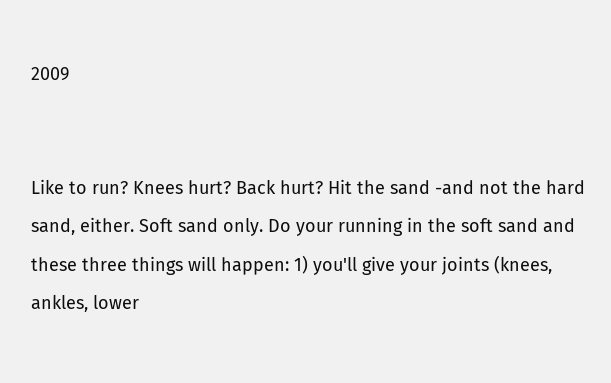2009


Like to run? Knees hurt? Back hurt? Hit the sand -and not the hard sand, either. Soft sand only. Do your running in the soft sand and these three things will happen: 1) you'll give your joints (knees, ankles, lower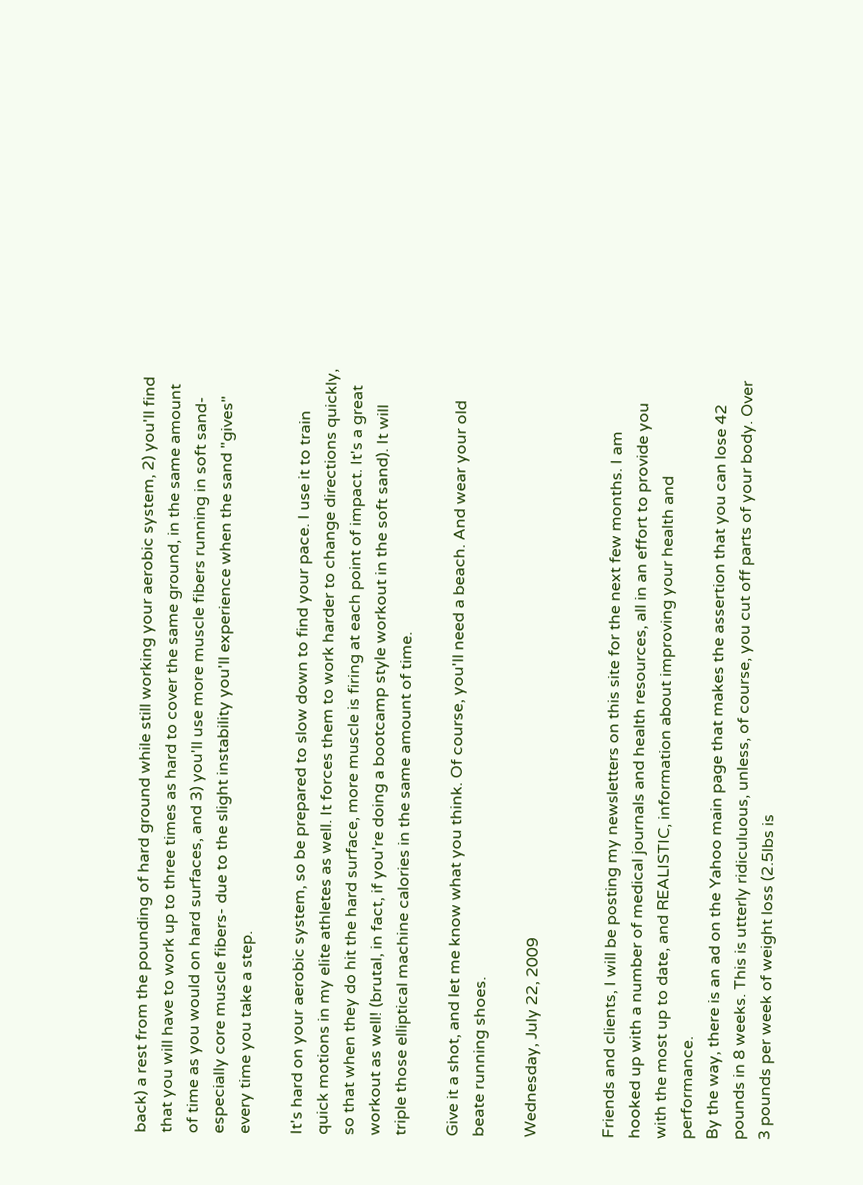back) a rest from the pounding of hard ground while still working your aerobic system, 2) you'll find that you will have to work up to three times as hard to cover the same ground, in the same amount of time as you would on hard surfaces, and 3) you'll use more muscle fibers running in soft sand-especially core muscle fibers- due to the slight instability you'll experience when the sand "gives" every time you take a step.

It's hard on your aerobic system, so be prepared to slow down to find your pace. I use it to train quick motions in my elite athletes as well. It forces them to work harder to change directions quickly, so that when they do hit the hard surface, more muscle is firing at each point of impact. It's a great workout as well! (brutal, in fact, if you're doing a bootcamp style workout in the soft sand). It will triple those elliptical machine calories in the same amount of time.

Give it a shot, and let me know what you think. Of course, you'll need a beach. And wear your old beate running shoes.

Wednesday, July 22, 2009


Friends and clients, I will be posting my newsletters on this site for the next few months. I am hooked up with a number of medical journals and health resources, all in an effort to provide you with the most up to date, and REALISTIC, information about improving your health and performance.
By the way, there is an ad on the Yahoo main page that makes the assertion that you can lose 42 pounds in 8 weeks. This is utterly ridiculuous, unless, of course, you cut off parts of your body. Over 3 pounds per week of weight loss (2.5lbs is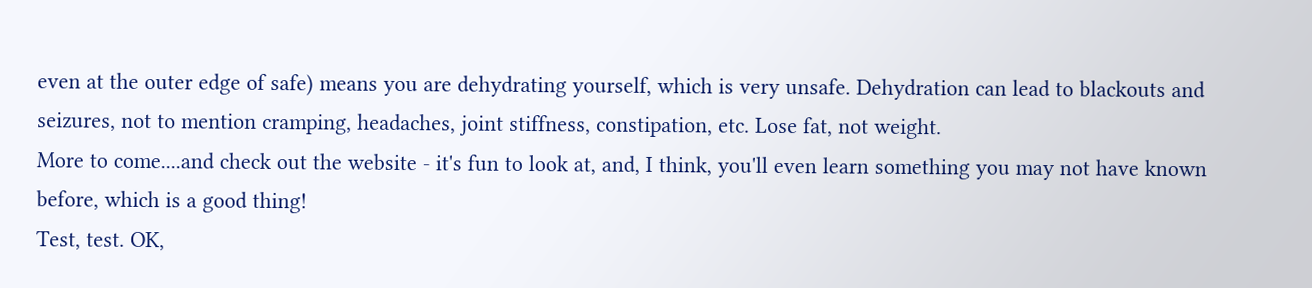even at the outer edge of safe) means you are dehydrating yourself, which is very unsafe. Dehydration can lead to blackouts and seizures, not to mention cramping, headaches, joint stiffness, constipation, etc. Lose fat, not weight.
More to come....and check out the website - it's fun to look at, and, I think, you'll even learn something you may not have known before, which is a good thing!
Test, test. OK,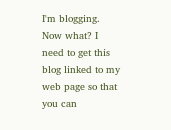I'm blogging. Now what? I need to get this blog linked to my web page so that you can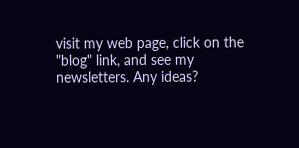visit my web page, click on the "blog" link, and see my newsletters. Any ideas?